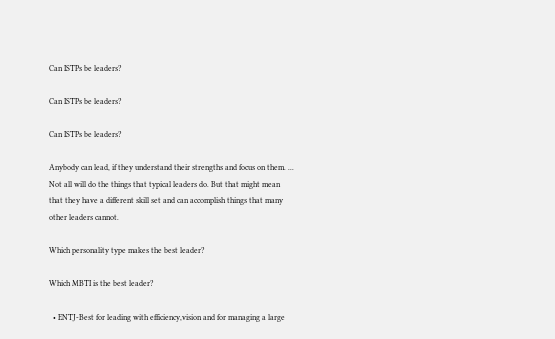Can ISTPs be leaders?

Can ISTPs be leaders?

Can ISTPs be leaders?

Anybody can lead, if they understand their strengths and focus on them. ... Not all will do the things that typical leaders do. But that might mean that they have a different skill set and can accomplish things that many other leaders cannot.

Which personality type makes the best leader?

Which MBTI is the best leader?

  • ENTJ-Best for leading with efficiency,vision and for managing a large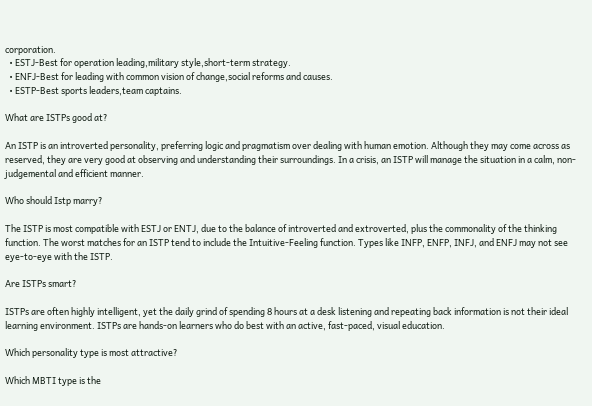corporation.
  • ESTJ-Best for operation leading,military style,short-term strategy.
  • ENFJ-Best for leading with common vision of change,social reforms and causes.
  • ESTP-Best sports leaders,team captains.

What are ISTPs good at?

An ISTP is an introverted personality, preferring logic and pragmatism over dealing with human emotion. Although they may come across as reserved, they are very good at observing and understanding their surroundings. In a crisis, an ISTP will manage the situation in a calm, non-judgemental and efficient manner.

Who should Istp marry?

The ISTP is most compatible with ESTJ or ENTJ, due to the balance of introverted and extroverted, plus the commonality of the thinking function. The worst matches for an ISTP tend to include the Intuitive-Feeling function. Types like INFP, ENFP, INFJ, and ENFJ may not see eye-to-eye with the ISTP.

Are ISTPs smart?

ISTPs are often highly intelligent, yet the daily grind of spending 8 hours at a desk listening and repeating back information is not their ideal learning environment. ISTPs are hands-on learners who do best with an active, fast-paced, visual education.

Which personality type is most attractive?

Which MBTI type is the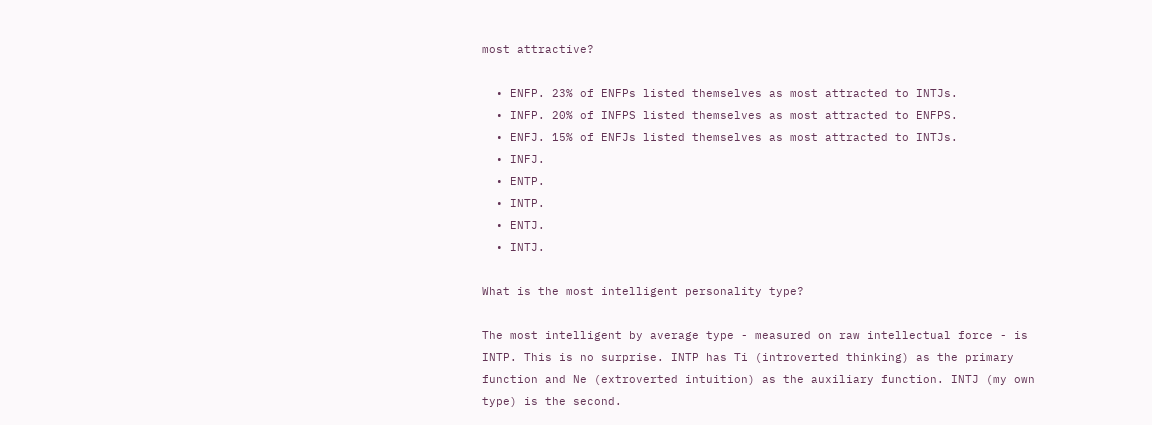most attractive?

  • ENFP. 23% of ENFPs listed themselves as most attracted to INTJs.
  • INFP. 20% of INFPS listed themselves as most attracted to ENFPS.
  • ENFJ. 15% of ENFJs listed themselves as most attracted to INTJs.
  • INFJ.
  • ENTP.
  • INTP.
  • ENTJ.
  • INTJ.

What is the most intelligent personality type?

The most intelligent by average type - measured on raw intellectual force - is INTP. This is no surprise. INTP has Ti (introverted thinking) as the primary function and Ne (extroverted intuition) as the auxiliary function. INTJ (my own type) is the second.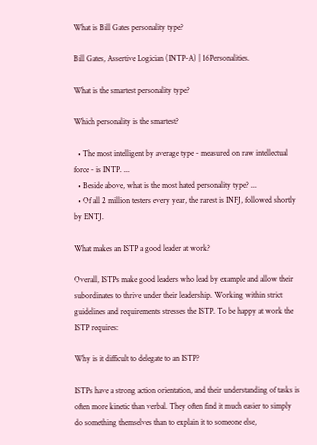What is Bill Gates personality type?

Bill Gates, Assertive Logician (INTP-A) | 16Personalities.

What is the smartest personality type?

Which personality is the smartest?

  • The most intelligent by average type - measured on raw intellectual force - is INTP. ...
  • Beside above, what is the most hated personality type? ...
  • Of all 2 million testers every year, the rarest is INFJ, followed shortly by ENTJ.

What makes an ISTP a good leader at work?

Overall, ISTPs make good leaders who lead by example and allow their subordinates to thrive under their leadership. Working within strict guidelines and requirements stresses the ISTP. To be happy at work the ISTP requires:

Why is it difficult to delegate to an ISTP?

ISTPs have a strong action orientation, and their understanding of tasks is often more kinetic than verbal. They often find it much easier to simply do something themselves than to explain it to someone else,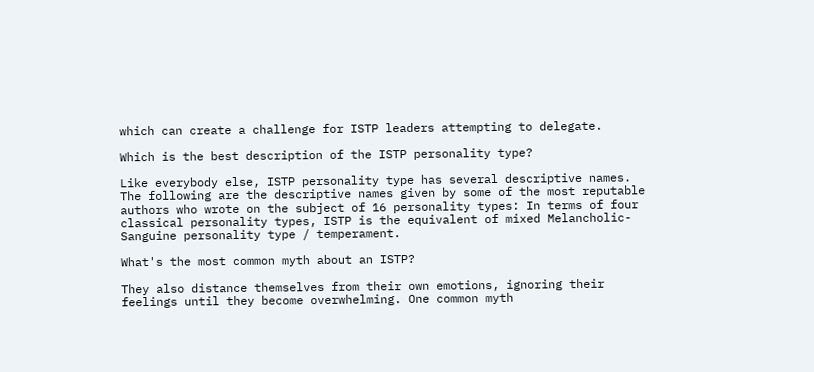which can create a challenge for ISTP leaders attempting to delegate.

Which is the best description of the ISTP personality type?

Like everybody else, ISTP personality type has several descriptive names. The following are the descriptive names given by some of the most reputable authors who wrote on the subject of 16 personality types: In terms of four classical personality types, ISTP is the equivalent of mixed Melancholic-Sanguine personality type / temperament.

What's the most common myth about an ISTP?

They also distance themselves from their own emotions, ignoring their feelings until they become overwhelming. One common myth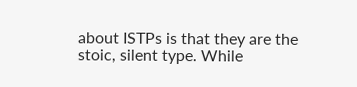about ISTPs is that they are the stoic, silent type. While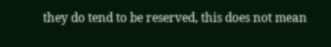they do tend to be reserved, this does not mean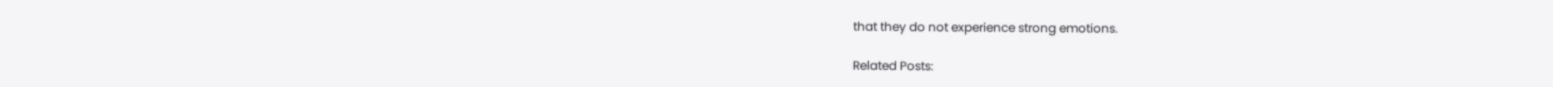that they do not experience strong emotions.

Related Posts: